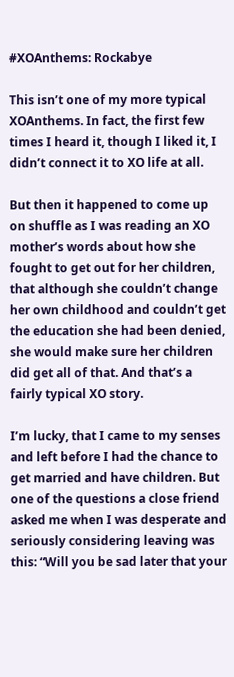#XOAnthems: Rockabye

This isn’t one of my more typical XOAnthems. In fact, the first few times I heard it, though I liked it, I didn’t connect it to XO life at all.

But then it happened to come up on shuffle as I was reading an XO mother’s words about how she fought to get out for her children, that although she couldn’t change her own childhood and couldn’t get the education she had been denied, she would make sure her children did get all of that. And that’s a fairly typical XO story.

I’m lucky, that I came to my senses and left before I had the chance to get married and have children. But one of the questions a close friend asked me when I was desperate and seriously considering leaving was this: “Will you be sad later that your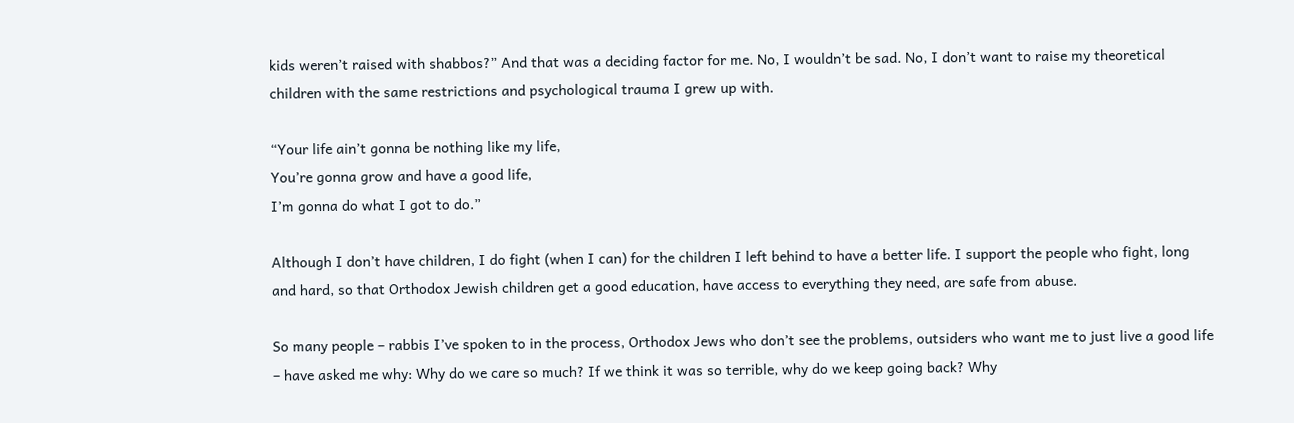kids weren’t raised with shabbos?” And that was a deciding factor for me. No, I wouldn’t be sad. No, I don’t want to raise my theoretical children with the same restrictions and psychological trauma I grew up with.

“Your life ain’t gonna be nothing like my life,
You’re gonna grow and have a good life,
I’m gonna do what I got to do.”

Although I don’t have children, I do fight (when I can) for the children I left behind to have a better life. I support the people who fight, long and hard, so that Orthodox Jewish children get a good education, have access to everything they need, are safe from abuse.

So many people – rabbis I’ve spoken to in the process, Orthodox Jews who don’t see the problems, outsiders who want me to just live a good life – have asked me why: Why do we care so much? If we think it was so terrible, why do we keep going back? Why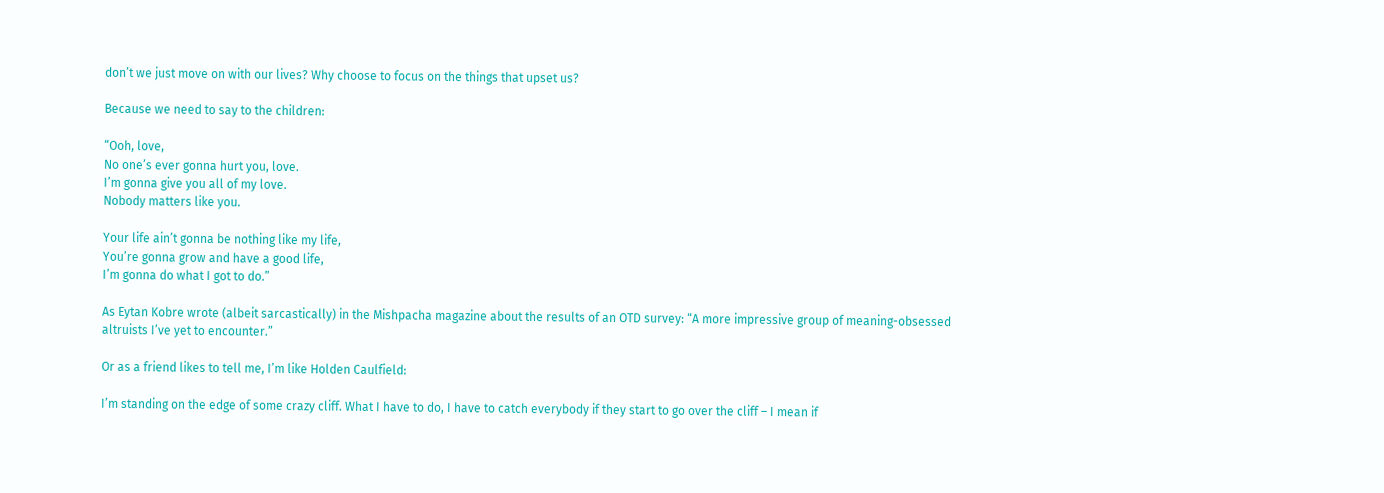don’t we just move on with our lives? Why choose to focus on the things that upset us?

Because we need to say to the children:

“Ooh, love,
No one’s ever gonna hurt you, love.
I’m gonna give you all of my love.
Nobody matters like you.

Your life ain’t gonna be nothing like my life,
You’re gonna grow and have a good life,
I’m gonna do what I got to do.”

As Eytan Kobre wrote (albeit sarcastically) in the Mishpacha magazine about the results of an OTD survey: “A more impressive group of meaning-obsessed altruists I’ve yet to encounter.”

Or as a friend likes to tell me, I’m like Holden Caulfield:

I’m standing on the edge of some crazy cliff. What I have to do, I have to catch everybody if they start to go over the cliff – I mean if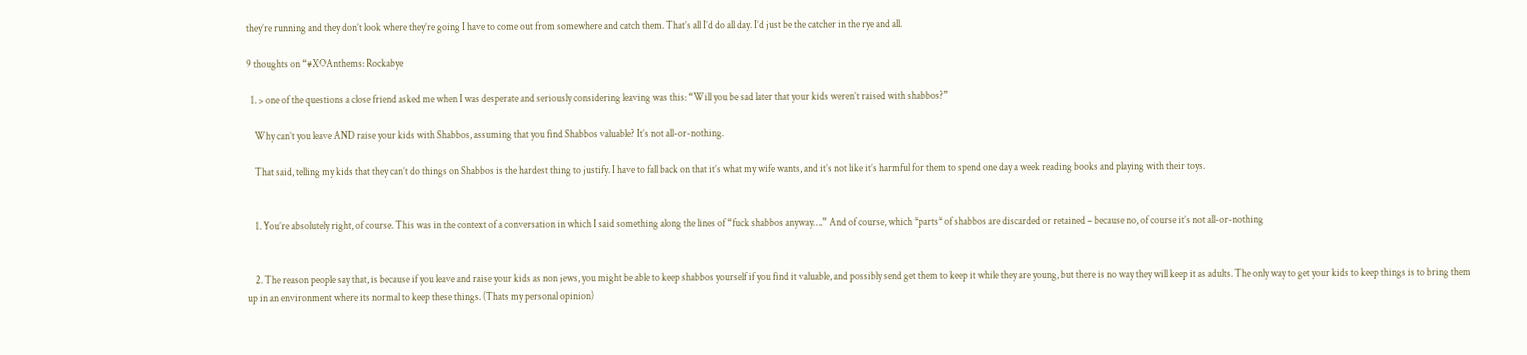they’re running and they don’t look where they’re going I have to come out from somewhere and catch them. That’s all I’d do all day. I’d just be the catcher in the rye and all.

9 thoughts on “#XOAnthems: Rockabye

  1. > one of the questions a close friend asked me when I was desperate and seriously considering leaving was this: “Will you be sad later that your kids weren’t raised with shabbos?”

    Why can’t you leave AND raise your kids with Shabbos, assuming that you find Shabbos valuable? It’s not all-or-nothing.

    That said, telling my kids that they can’t do things on Shabbos is the hardest thing to justify. I have to fall back on that it’s what my wife wants, and it’s not like it’s harmful for them to spend one day a week reading books and playing with their toys.


    1. You’re absolutely right, of course. This was in the context of a conversation in which I said something along the lines of “fuck shabbos anyway….” And of course, which *parts* of shabbos are discarded or retained – because no, of course it’s not all-or-nothing


    2. The reason people say that, is because if you leave and raise your kids as non jews, you might be able to keep shabbos yourself if you find it valuable, and possibly send get them to keep it while they are young, but there is no way they will keep it as adults. The only way to get your kids to keep things is to bring them up in an environment where its normal to keep these things. (Thats my personal opinion)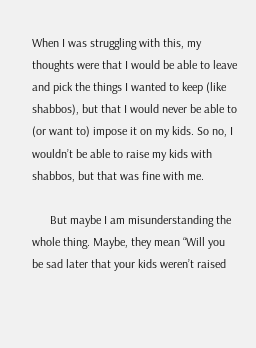When I was struggling with this, my thoughts were that I would be able to leave and pick the things I wanted to keep (like shabbos), but that I would never be able to (or want to) impose it on my kids. So no, I wouldn’t be able to raise my kids with shabbos, but that was fine with me.

      But maybe I am misunderstanding the whole thing. Maybe, they mean “Will you be sad later that your kids weren’t raised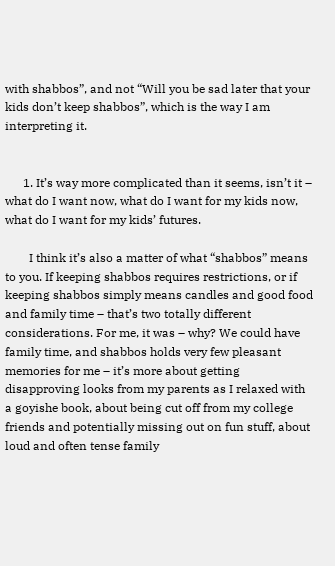with shabbos”, and not “Will you be sad later that your kids don’t keep shabbos”, which is the way I am interpreting it.


      1. It’s way more complicated than it seems, isn’t it – what do I want now, what do I want for my kids now, what do I want for my kids’ futures.

        I think it’s also a matter of what “shabbos” means to you. If keeping shabbos requires restrictions, or if keeping shabbos simply means candles and good food and family time – that’s two totally different considerations. For me, it was – why? We could have family time, and shabbos holds very few pleasant memories for me – it’s more about getting disapproving looks from my parents as I relaxed with a goyishe book, about being cut off from my college friends and potentially missing out on fun stuff, about loud and often tense family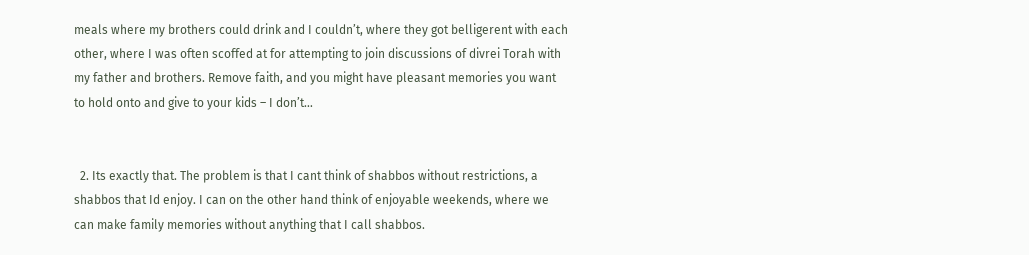meals where my brothers could drink and I couldn’t, where they got belligerent with each other, where I was often scoffed at for attempting to join discussions of divrei Torah with my father and brothers. Remove faith, and you might have pleasant memories you want to hold onto and give to your kids – I don’t…


  2. Its exactly that. The problem is that I cant think of shabbos without restrictions, a shabbos that Id enjoy. I can on the other hand think of enjoyable weekends, where we can make family memories without anything that I call shabbos.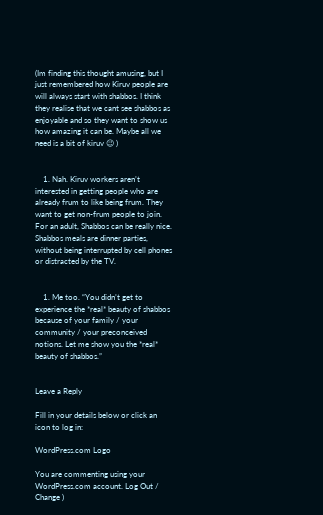(Im finding this thought amusing, but I just remembered how Kiruv people are will always start with shabbos. I think they realise that we cant see shabbos as enjoyable and so they want to show us how amazing it can be. Maybe all we need is a bit of kiruv 😉 )


    1. Nah. Kiruv workers aren’t interested in getting people who are already frum to like being frum. They want to get non-frum people to join. For an adult, Shabbos can be really nice. Shabbos meals are dinner parties, without being interrupted by cell phones or distracted by the TV.


    1. Me too. “You didn’t get to experience the *real* beauty of shabbos because of your family / your community / your preconceived notions. Let me show you the *real* beauty of shabbos.”


Leave a Reply

Fill in your details below or click an icon to log in:

WordPress.com Logo

You are commenting using your WordPress.com account. Log Out /  Change )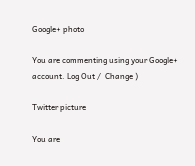Google+ photo

You are commenting using your Google+ account. Log Out /  Change )

Twitter picture

You are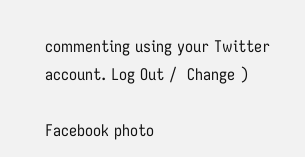commenting using your Twitter account. Log Out /  Change )

Facebook photo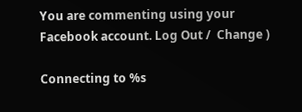You are commenting using your Facebook account. Log Out /  Change )

Connecting to %s